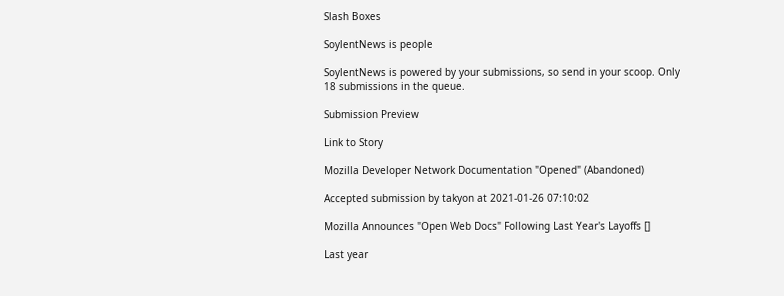Slash Boxes

SoylentNews is people

SoylentNews is powered by your submissions, so send in your scoop. Only 18 submissions in the queue.

Submission Preview

Link to Story

Mozilla Developer Network Documentation "Opened" (Abandoned)

Accepted submission by takyon at 2021-01-26 07:10:02

Mozilla Announces "Open Web Docs" Following Last Year's Layoffs []

Last year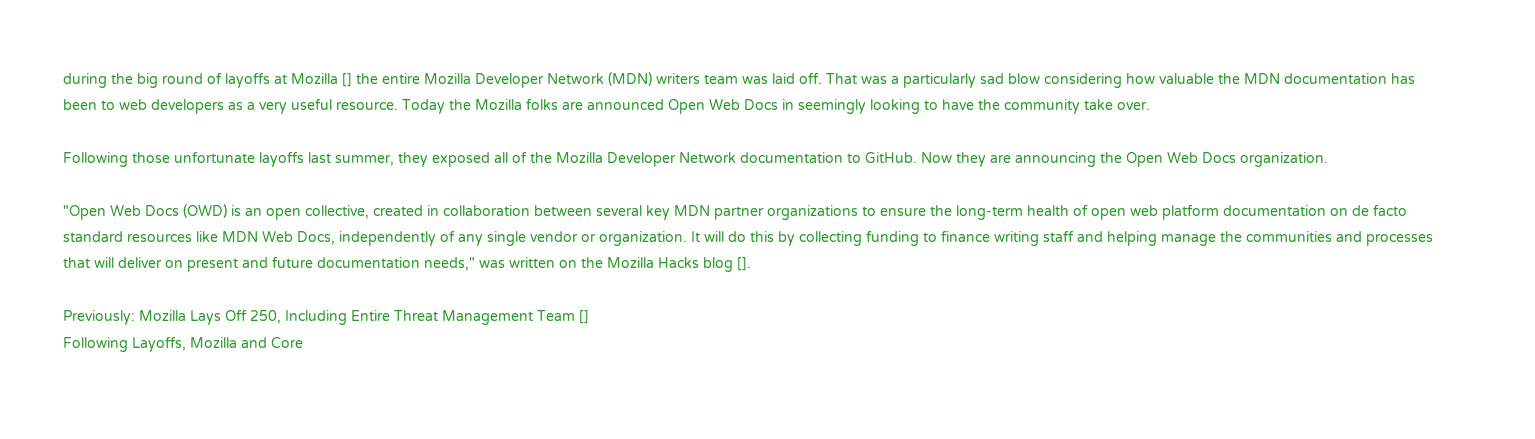during the big round of layoffs at Mozilla [] the entire Mozilla Developer Network (MDN) writers team was laid off. That was a particularly sad blow considering how valuable the MDN documentation has been to web developers as a very useful resource. Today the Mozilla folks are announced Open Web Docs in seemingly looking to have the community take over.

Following those unfortunate layoffs last summer, they exposed all of the Mozilla Developer Network documentation to GitHub. Now they are announcing the Open Web Docs organization.

"Open Web Docs (OWD) is an open collective, created in collaboration between several key MDN partner organizations to ensure the long-term health of open web platform documentation on de facto standard resources like MDN Web Docs, independently of any single vendor or organization. It will do this by collecting funding to finance writing staff and helping manage the communities and processes that will deliver on present and future documentation needs," was written on the Mozilla Hacks blog [].

Previously: Mozilla Lays Off 250, Including Entire Threat Management Team []
Following Layoffs, Mozilla and Core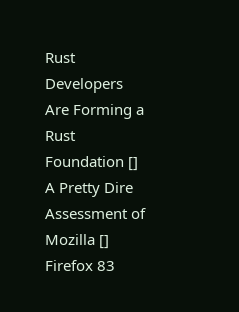Rust Developers Are Forming a Rust Foundation []
A Pretty Dire Assessment of Mozilla []
Firefox 83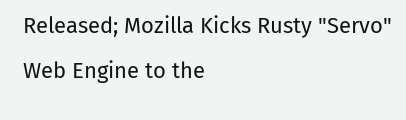Released; Mozilla Kicks Rusty "Servo" Web Engine to the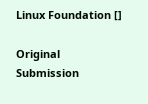Linux Foundation []

Original Submission